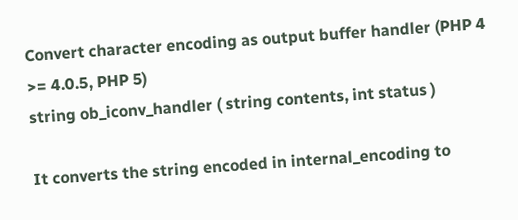Convert character encoding as output buffer handler (PHP 4 >= 4.0.5, PHP 5)
string ob_iconv_handler ( string contents, int status )

It converts the string encoded in internal_encoding to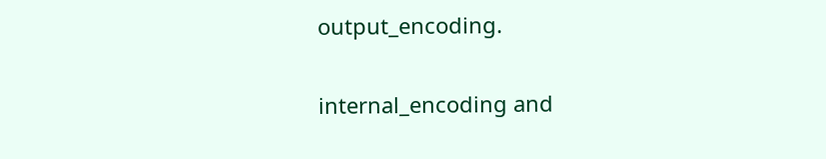output_encoding.

internal_encoding and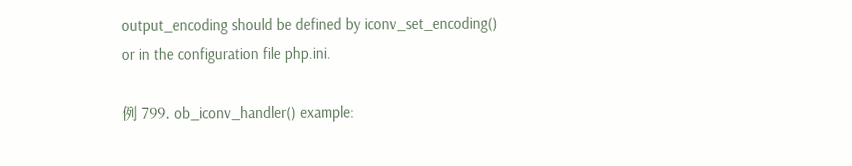output_encoding should be defined by iconv_set_encoding() or in the configuration file php.ini.

例 799. ob_iconv_handler() example: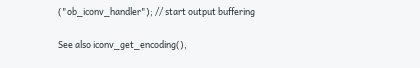("ob_iconv_handler"); // start output buffering

See also iconv_get_encoding(),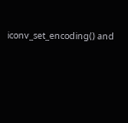iconv_set_encoding() and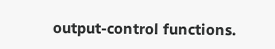output-control functions.